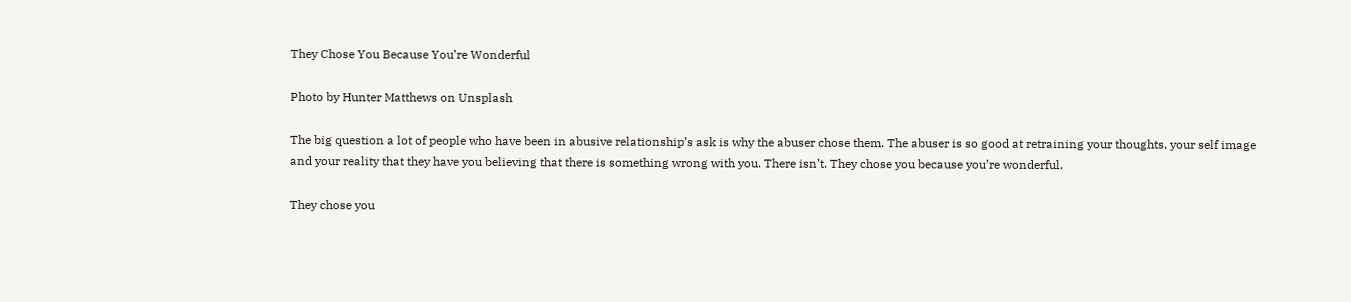They Chose You Because You’re Wonderful

Photo by Hunter Matthews on Unsplash

The big question a lot of people who have been in abusive relationship’s ask is why the abuser chose them. The abuser is so good at retraining your thoughts, your self image and your reality that they have you believing that there is something wrong with you. There isn’t. They chose you because you’re wonderful.

They chose you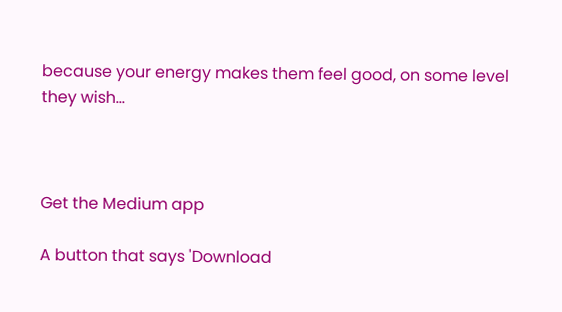because your energy makes them feel good, on some level they wish…



Get the Medium app

A button that says 'Download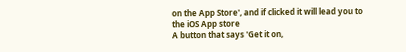on the App Store', and if clicked it will lead you to the iOS App store
A button that says 'Get it on,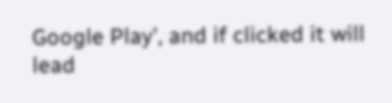Google Play', and if clicked it will lead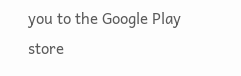you to the Google Play store